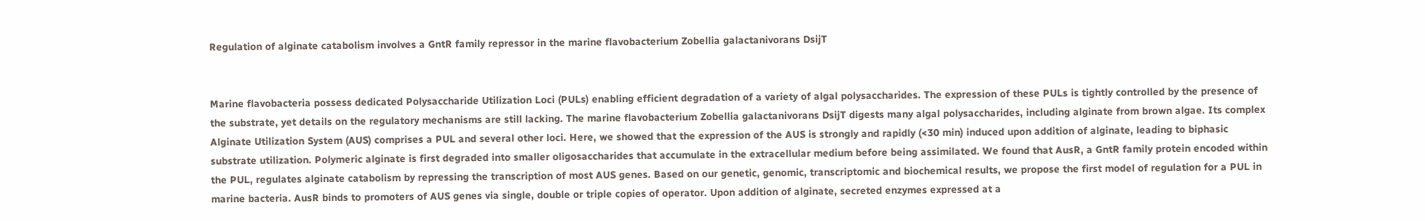Regulation of alginate catabolism involves a GntR family repressor in the marine flavobacterium Zobellia galactanivorans DsijT


Marine flavobacteria possess dedicated Polysaccharide Utilization Loci (PULs) enabling efficient degradation of a variety of algal polysaccharides. The expression of these PULs is tightly controlled by the presence of the substrate, yet details on the regulatory mechanisms are still lacking. The marine flavobacterium Zobellia galactanivorans DsijT digests many algal polysaccharides, including alginate from brown algae. Its complex Alginate Utilization System (AUS) comprises a PUL and several other loci. Here, we showed that the expression of the AUS is strongly and rapidly (<30 min) induced upon addition of alginate, leading to biphasic substrate utilization. Polymeric alginate is first degraded into smaller oligosaccharides that accumulate in the extracellular medium before being assimilated. We found that AusR, a GntR family protein encoded within the PUL, regulates alginate catabolism by repressing the transcription of most AUS genes. Based on our genetic, genomic, transcriptomic and biochemical results, we propose the first model of regulation for a PUL in marine bacteria. AusR binds to promoters of AUS genes via single, double or triple copies of operator. Upon addition of alginate, secreted enzymes expressed at a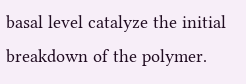basal level catalyze the initial breakdown of the polymer.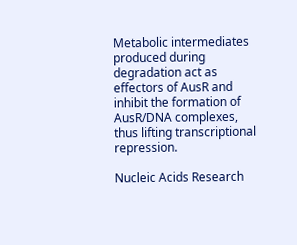Metabolic intermediates produced during degradation act as effectors of AusR and inhibit the formation of AusR/DNA complexes, thus lifting transcriptional repression.

Nucleic Acids Research